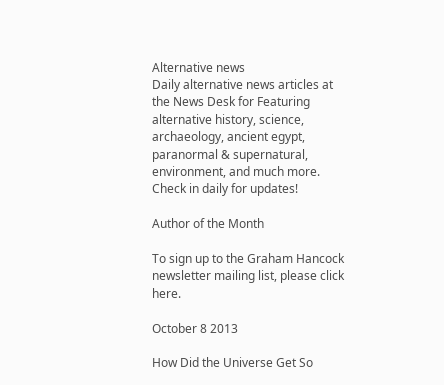Alternative news
Daily alternative news articles at the News Desk for Featuring alternative history, science, archaeology, ancient egypt, paranormal & supernatural, environment, and much more. Check in daily for updates!

Author of the Month

To sign up to the Graham Hancock newsletter mailing list, please click here.

October 8 2013

How Did the Universe Get So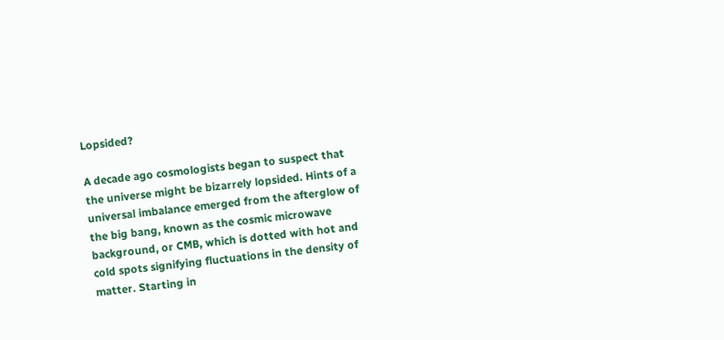Lopsided?

A decade ago cosmologists began to suspect that the universe might be bizarrely lopsided. Hints of a universal imbalance emerged from the afterglow of the big bang, known as the cosmic microwave background, or CMB, which is dotted with hot and cold spots signifying fluctuations in the density of matter. Starting in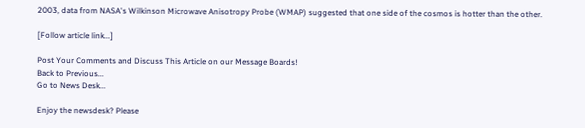2003, data from NASA's Wilkinson Microwave Anisotropy Probe (WMAP) suggested that one side of the cosmos is hotter than the other.

[Follow article link...]

Post Your Comments and Discuss This Article on our Message Boards!
Back to Previous...
Go to News Desk...

Enjoy the newsdesk? Please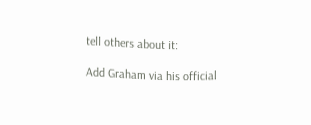tell others about it:

Add Graham via his official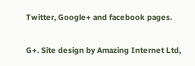Twitter, Google+ and facebook pages.

G+. Site design by Amazing Internet Ltd,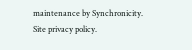maintenance by Synchronicity. Site privacy policy.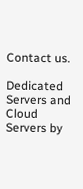Contact us.

Dedicated Servers and Cloud Servers by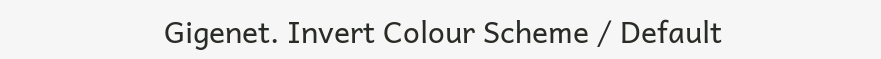Gigenet. Invert Colour Scheme / Default